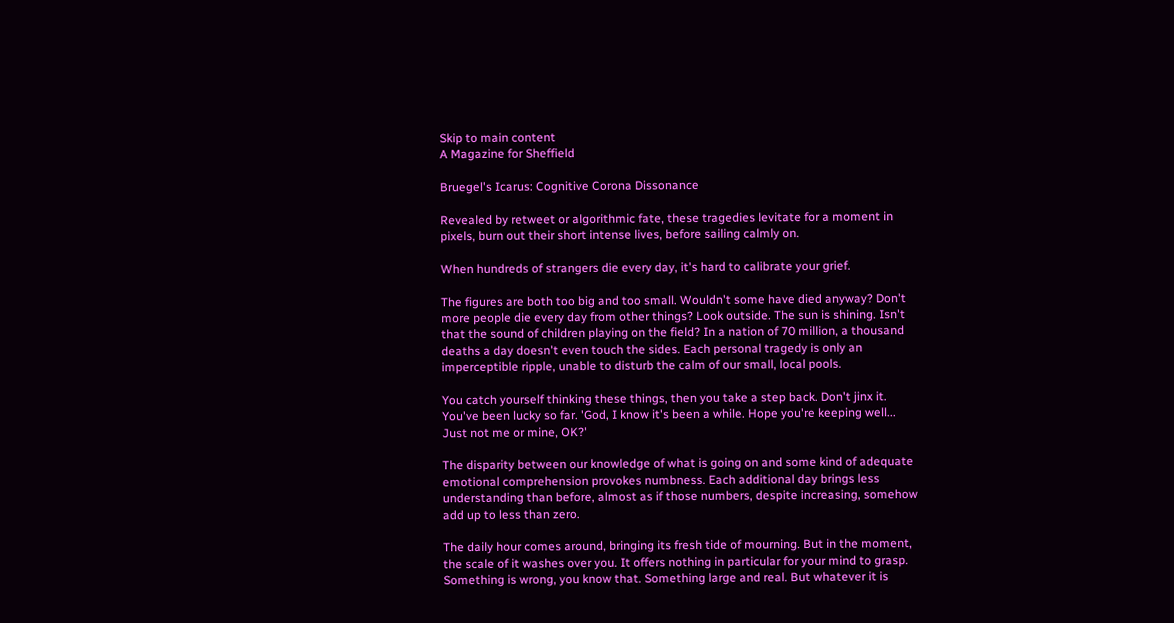Skip to main content
A Magazine for Sheffield

Bruegel's Icarus: Cognitive Corona Dissonance

Revealed by retweet or algorithmic fate, these tragedies levitate for a moment in pixels, burn out their short intense lives, before sailing calmly on.

When hundreds of strangers die every day, it's hard to calibrate your grief.

The figures are both too big and too small. Wouldn't some have died anyway? Don't more people die every day from other things? Look outside. The sun is shining. Isn't that the sound of children playing on the field? In a nation of 70 million, a thousand deaths a day doesn't even touch the sides. Each personal tragedy is only an imperceptible ripple, unable to disturb the calm of our small, local pools.

You catch yourself thinking these things, then you take a step back. Don't jinx it. You've been lucky so far. 'God, I know it's been a while. Hope you're keeping well... Just not me or mine, OK?'

The disparity between our knowledge of what is going on and some kind of adequate emotional comprehension provokes numbness. Each additional day brings less understanding than before, almost as if those numbers, despite increasing, somehow add up to less than zero.

The daily hour comes around, bringing its fresh tide of mourning. But in the moment, the scale of it washes over you. It offers nothing in particular for your mind to grasp. Something is wrong, you know that. Something large and real. But whatever it is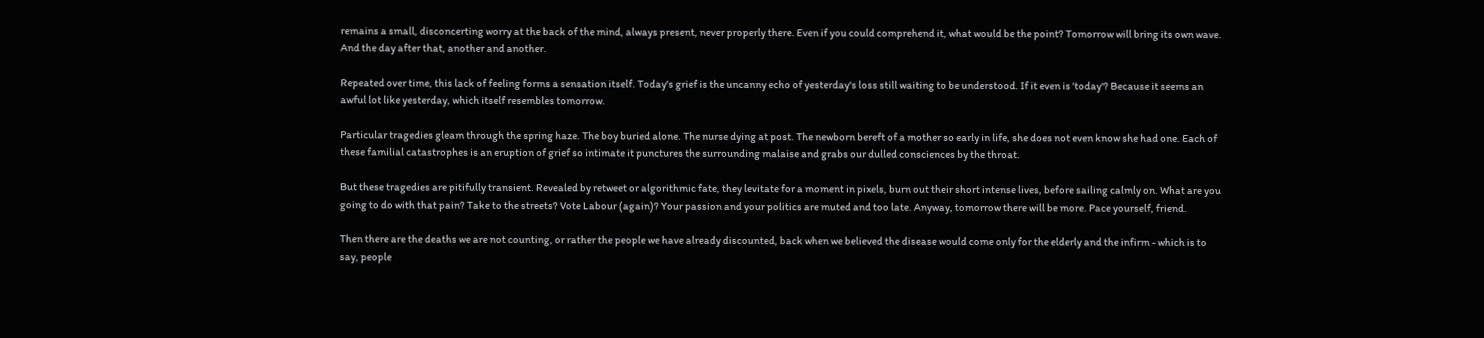remains a small, disconcerting worry at the back of the mind, always present, never properly there. Even if you could comprehend it, what would be the point? Tomorrow will bring its own wave. And the day after that, another and another.

Repeated over time, this lack of feeling forms a sensation itself. Today's grief is the uncanny echo of yesterday's loss still waiting to be understood. If it even is 'today'? Because it seems an awful lot like yesterday, which itself resembles tomorrow.

Particular tragedies gleam through the spring haze. The boy buried alone. The nurse dying at post. The newborn bereft of a mother so early in life, she does not even know she had one. Each of these familial catastrophes is an eruption of grief so intimate it punctures the surrounding malaise and grabs our dulled consciences by the throat.

But these tragedies are pitifully transient. Revealed by retweet or algorithmic fate, they levitate for a moment in pixels, burn out their short intense lives, before sailing calmly on. What are you going to do with that pain? Take to the streets? Vote Labour (again)? Your passion and your politics are muted and too late. Anyway, tomorrow there will be more. Pace yourself, friend.

Then there are the deaths we are not counting, or rather the people we have already discounted, back when we believed the disease would come only for the elderly and the infirm - which is to say, people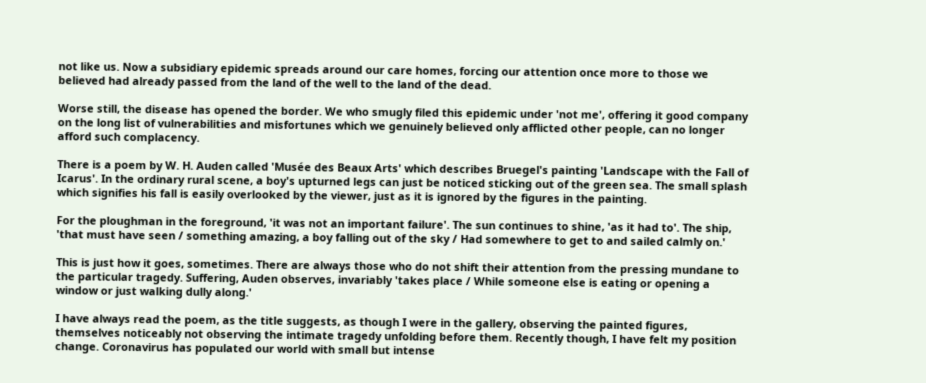not like us. Now a subsidiary epidemic spreads around our care homes, forcing our attention once more to those we believed had already passed from the land of the well to the land of the dead.

Worse still, the disease has opened the border. We who smugly filed this epidemic under 'not me', offering it good company on the long list of vulnerabilities and misfortunes which we genuinely believed only afflicted other people, can no longer afford such complacency.

There is a poem by W. H. Auden called 'Musée des Beaux Arts' which describes Bruegel's painting 'Landscape with the Fall of Icarus'. In the ordinary rural scene, a boy's upturned legs can just be noticed sticking out of the green sea. The small splash which signifies his fall is easily overlooked by the viewer, just as it is ignored by the figures in the painting.

For the ploughman in the foreground, 'it was not an important failure'. The sun continues to shine, 'as it had to'. The ship, 'that must have seen / something amazing, a boy falling out of the sky / Had somewhere to get to and sailed calmly on.'

This is just how it goes, sometimes. There are always those who do not shift their attention from the pressing mundane to the particular tragedy. Suffering, Auden observes, invariably 'takes place / While someone else is eating or opening a window or just walking dully along.'

I have always read the poem, as the title suggests, as though I were in the gallery, observing the painted figures, themselves noticeably not observing the intimate tragedy unfolding before them. Recently though, I have felt my position change. Coronavirus has populated our world with small but intense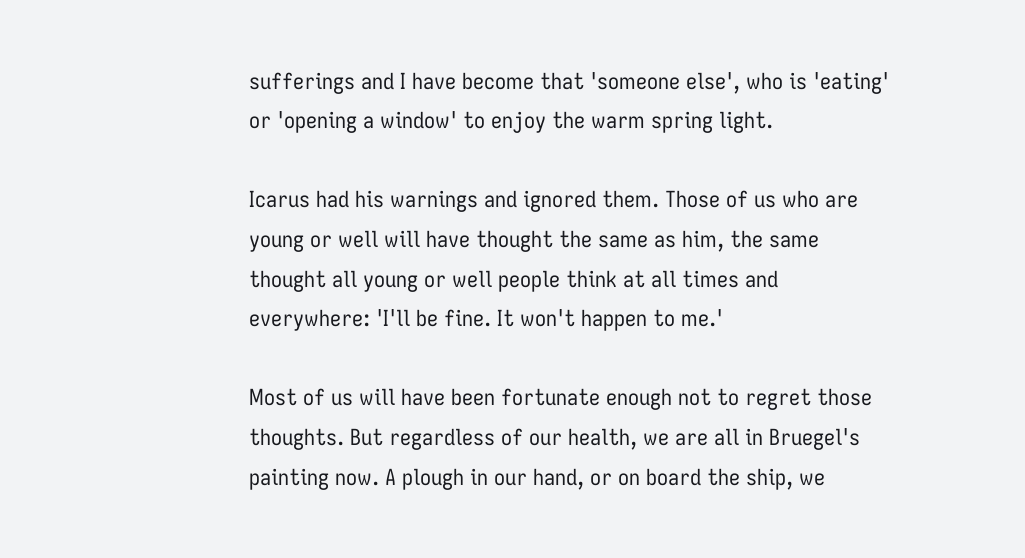sufferings and I have become that 'someone else', who is 'eating' or 'opening a window' to enjoy the warm spring light.

Icarus had his warnings and ignored them. Those of us who are young or well will have thought the same as him, the same thought all young or well people think at all times and everywhere: 'I'll be fine. It won't happen to me.'

Most of us will have been fortunate enough not to regret those thoughts. But regardless of our health, we are all in Bruegel's painting now. A plough in our hand, or on board the ship, we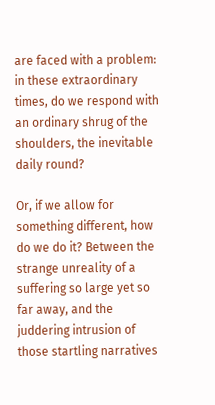are faced with a problem: in these extraordinary times, do we respond with an ordinary shrug of the shoulders, the inevitable daily round?

Or, if we allow for something different, how do we do it? Between the strange unreality of a suffering so large yet so far away, and the juddering intrusion of those startling narratives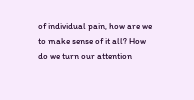of individual pain, how are we to make sense of it all? How do we turn our attention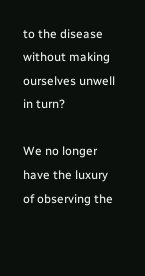to the disease without making ourselves unwell in turn?

We no longer have the luxury of observing the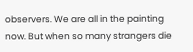observers. We are all in the painting now. But when so many strangers die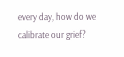every day, how do we calibrate our grief?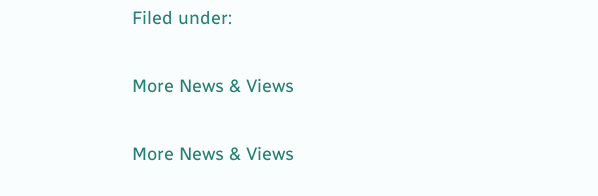Filed under:

More News & Views

More News & Views